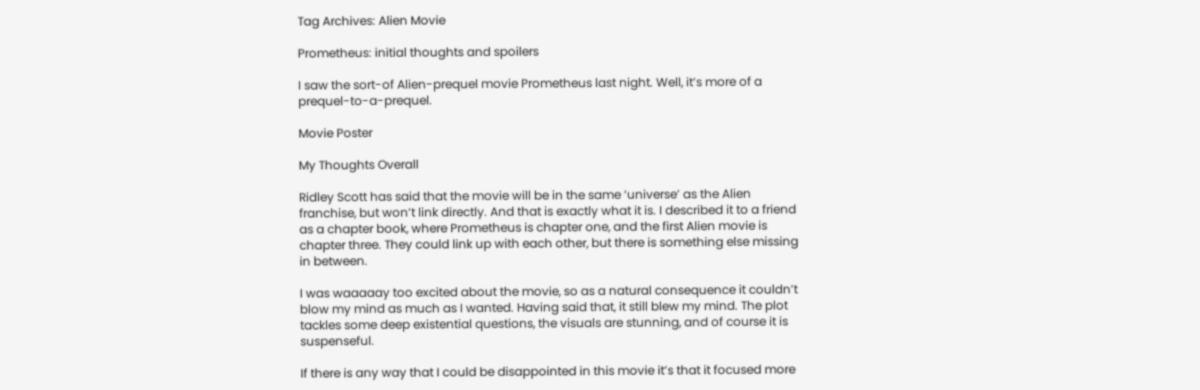Tag Archives: Alien Movie

Prometheus: initial thoughts and spoilers

I saw the sort-of Alien-prequel movie Prometheus last night. Well, it’s more of a prequel-to-a-prequel.

Movie Poster

My Thoughts Overall

Ridley Scott has said that the movie will be in the same ‘universe’ as the Alien franchise, but won’t link directly. And that is exactly what it is. I described it to a friend as a chapter book, where Prometheus is chapter one, and the first Alien movie is chapter three. They could link up with each other, but there is something else missing in between.

I was waaaaay too excited about the movie, so as a natural consequence it couldn’t blow my mind as much as I wanted. Having said that, it still blew my mind. The plot tackles some deep existential questions, the visuals are stunning, and of course it is suspenseful.

If there is any way that I could be disappointed in this movie it’s that it focused more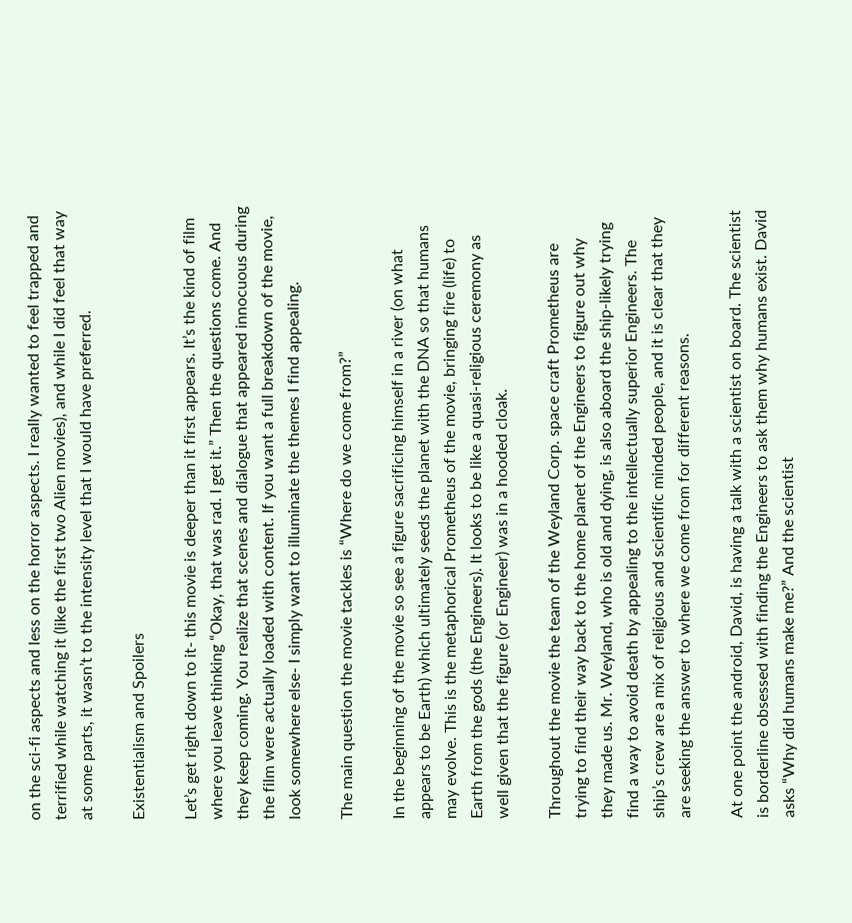on the sci-fi aspects and less on the horror aspects. I really wanted to feel trapped and terrified while watching it (like the first two Alien movies), and while I did feel that way at some parts, it wasn’t to the intensity level that I would have preferred.

Existentialism and Spoilers

Let’s get right down to it- this movie is deeper than it first appears. It’s the kind of film where you leave thinking “Okay, that was rad. I get it.” Then the questions come. And they keep coming. You realize that scenes and dialogue that appeared innocuous during the film were actually loaded with content. If you want a full breakdown of the movie, look somewhere else- I simply want to illuminate the themes I find appealing.

The main question the movie tackles is “Where do we come from?”

In the beginning of the movie so see a figure sacrificing himself in a river (on what appears to be Earth) which ultimately seeds the planet with the DNA so that humans may evolve. This is the metaphorical Prometheus of the movie, bringing fire (life) to Earth from the gods (the Engineers). It looks to be like a quasi-religious ceremony as well given that the figure (or Engineer) was in a hooded cloak.

Throughout the movie the team of the Weyland Corp. space craft Prometheus are trying to find their way back to the home planet of the Engineers to figure out why they made us. Mr. Weyland, who is old and dying, is also aboard the ship-likely trying find a way to avoid death by appealing to the intellectually superior Engineers. The ship’s crew are a mix of religious and scientific minded people, and it is clear that they are seeking the answer to where we come from for different reasons.

At one point the android, David, is having a talk with a scientist on board. The scientist is borderline obsessed with finding the Engineers to ask them why humans exist. David asks “Why did humans make me?” And the scientist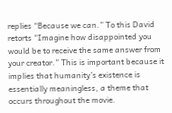replies “Because we can.” To this David retorts “Imagine how disappointed you would be to receive the same answer from your creator.” This is important because it implies that humanity’s existence is essentially meaningless, a theme that occurs throughout the movie.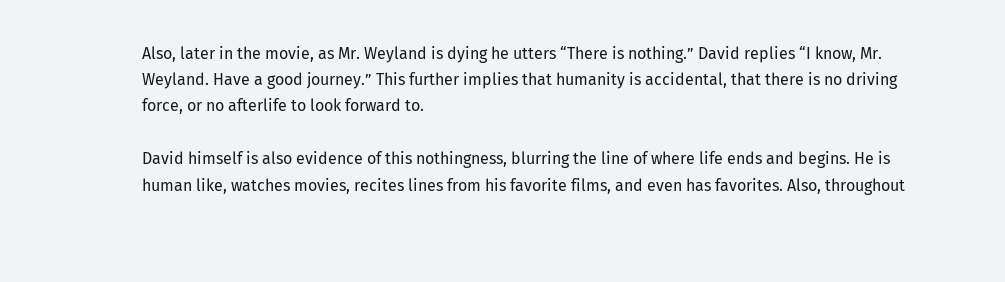Also, later in the movie, as Mr. Weyland is dying he utters “There is nothing.” David replies “I know, Mr. Weyland. Have a good journey.” This further implies that humanity is accidental, that there is no driving force, or no afterlife to look forward to.

David himself is also evidence of this nothingness, blurring the line of where life ends and begins. He is human like, watches movies, recites lines from his favorite films, and even has favorites. Also, throughout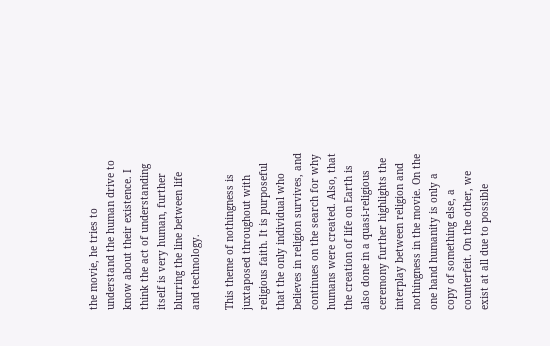the movie, he tries to understand the human drive to know about their existence. I think the act of understanding itself is very human, further blurring the line between life and technology.

This theme of nothingness is juxtaposed throughout with religious faith. It is purposeful that the only individual who believes in religion survives, and continues on the search for why humans were created. Also, that the creation of life on Earth is also done in a quasi-religious ceremony further highlights the interplay between religion and nothingness in the movie. On the one hand humanity is only a copy of something else, a counterfeit. On the other, we exist at all due to possible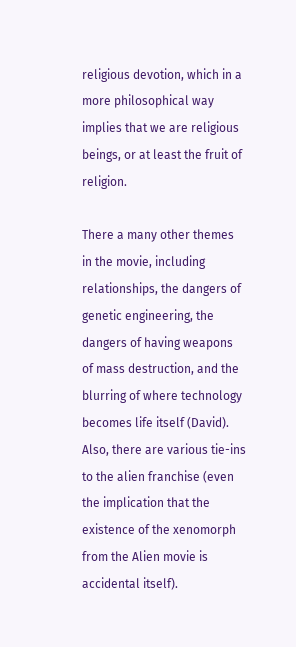religious devotion, which in a more philosophical way implies that we are religious beings, or at least the fruit of religion.

There a many other themes in the movie, including relationships, the dangers of genetic engineering, the dangers of having weapons of mass destruction, and the blurring of where technology becomes life itself (David). Also, there are various tie-ins to the alien franchise (even the implication that the existence of the xenomorph from the Alien movie is accidental itself).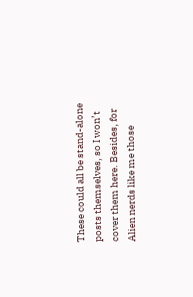These could all be stand-alone posts themselves, so I won’t cover them here. Besides, for Alien nerds like me those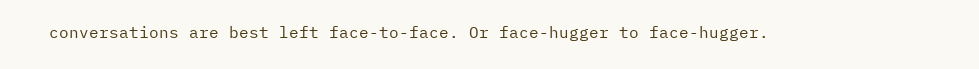conversations are best left face-to-face. Or face-hugger to face-hugger.